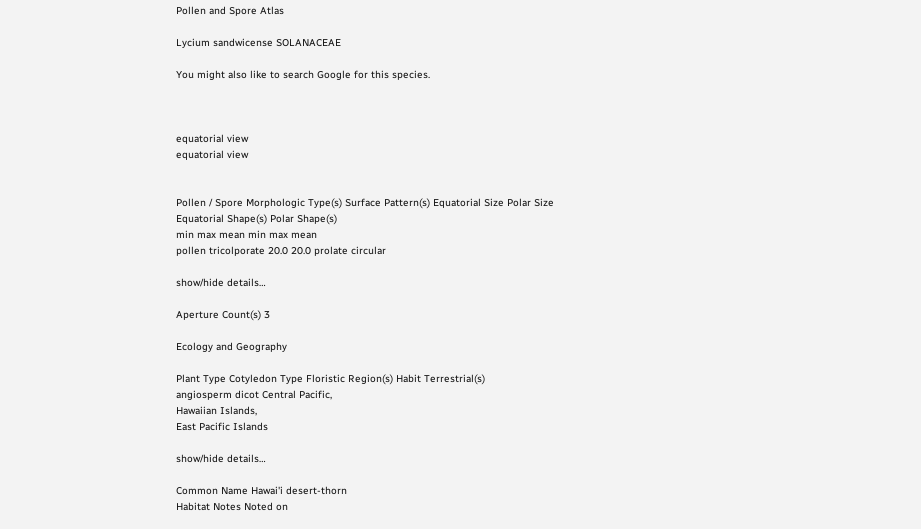Pollen and Spore Atlas

Lycium sandwicense SOLANACEAE

You might also like to search Google for this species.



equatorial view
equatorial view


Pollen / Spore Morphologic Type(s) Surface Pattern(s) Equatorial Size Polar Size Equatorial Shape(s) Polar Shape(s)
min max mean min max mean
pollen tricolporate 20.0 20.0 prolate circular

show/hide details…

Aperture Count(s) 3

Ecology and Geography

Plant Type Cotyledon Type Floristic Region(s) Habit Terrestrial(s)
angiosperm dicot Central Pacific,
Hawaiian Islands,
East Pacific Islands

show/hide details…

Common Name Hawai'i desert-thorn
Habitat Notes Noted on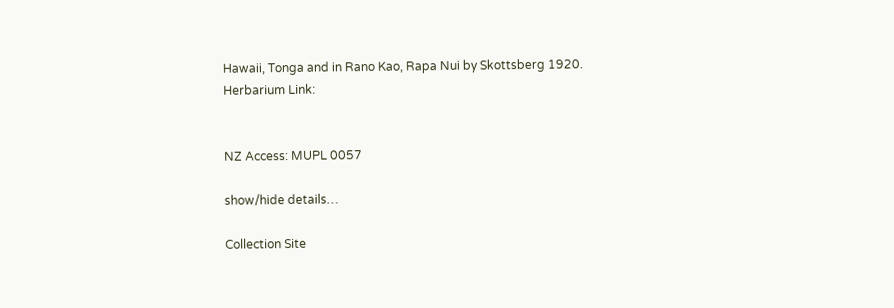Hawaii, Tonga and in Rano Kao, Rapa Nui by Skottsberg 1920.
Herbarium Link:


NZ Access: MUPL 0057

show/hide details…

Collection Site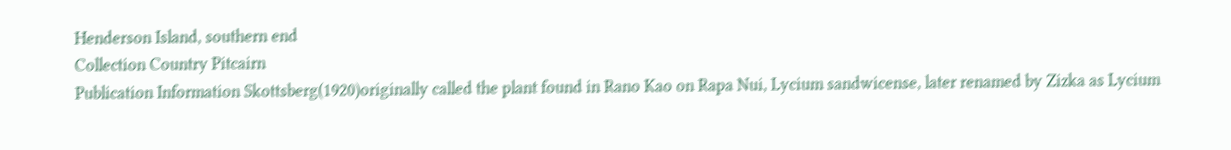Henderson Island, southern end
Collection Country Pitcairn
Publication Information Skottsberg(1920)originally called the plant found in Rano Kao on Rapa Nui, Lycium sandwicense, later renamed by Zizka as Lycium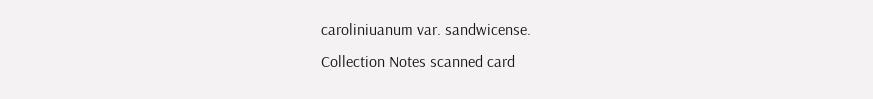caroliniuanum var. sandwicense.
Collection Notes scanned card